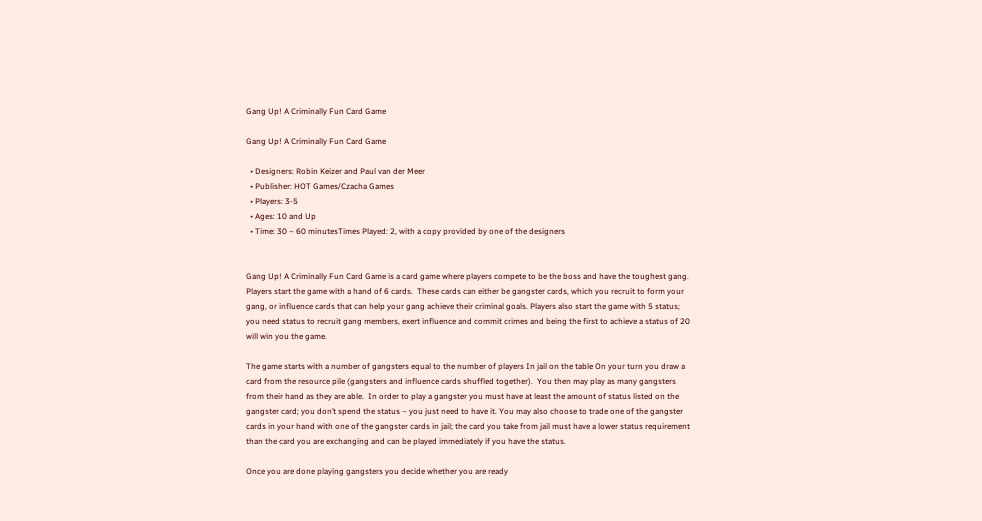Gang Up! A Criminally Fun Card Game

Gang Up! A Criminally Fun Card Game

  • Designers: Robin Keizer and Paul van der Meer
  • Publisher: HOT Games/Czacha Games
  • Players: 3-5
  • Ages: 10 and Up
  • Time: 30 – 60 minutesTimes Played: 2, with a copy provided by one of the designers


Gang Up! A Criminally Fun Card Game is a card game where players compete to be the boss and have the toughest gang. Players start the game with a hand of 6 cards.  These cards can either be gangster cards, which you recruit to form your gang, or influence cards that can help your gang achieve their criminal goals. Players also start the game with 5 status; you need status to recruit gang members, exert influence and commit crimes and being the first to achieve a status of 20 will win you the game.

The game starts with a number of gangsters equal to the number of players In jail on the table On your turn you draw a card from the resource pile (gangsters and influence cards shuffled together).  You then may play as many gangsters from their hand as they are able.  In order to play a gangster you must have at least the amount of status listed on the gangster card; you don’t spend the status – you just need to have it. You may also choose to trade one of the gangster cards in your hand with one of the gangster cards in jail; the card you take from jail must have a lower status requirement than the card you are exchanging and can be played immediately if you have the status.

Once you are done playing gangsters you decide whether you are ready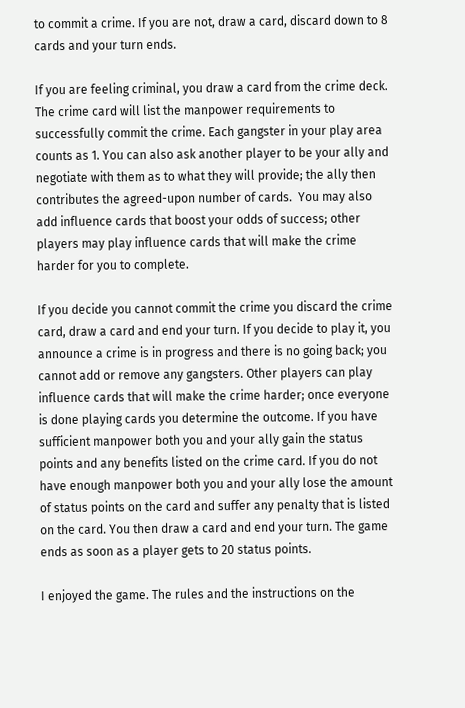to commit a crime. If you are not, draw a card, discard down to 8 cards and your turn ends.

If you are feeling criminal, you draw a card from the crime deck. The crime card will list the manpower requirements to successfully commit the crime. Each gangster in your play area counts as 1. You can also ask another player to be your ally and negotiate with them as to what they will provide; the ally then contributes the agreed-upon number of cards.  You may also add influence cards that boost your odds of success; other players may play influence cards that will make the crime harder for you to complete.

If you decide you cannot commit the crime you discard the crime card, draw a card and end your turn. If you decide to play it, you announce a crime is in progress and there is no going back; you cannot add or remove any gangsters. Other players can play influence cards that will make the crime harder; once everyone is done playing cards you determine the outcome. If you have sufficient manpower both you and your ally gain the status points and any benefits listed on the crime card. If you do not have enough manpower both you and your ally lose the amount of status points on the card and suffer any penalty that is listed on the card. You then draw a card and end your turn. The game ends as soon as a player gets to 20 status points.

I enjoyed the game. The rules and the instructions on the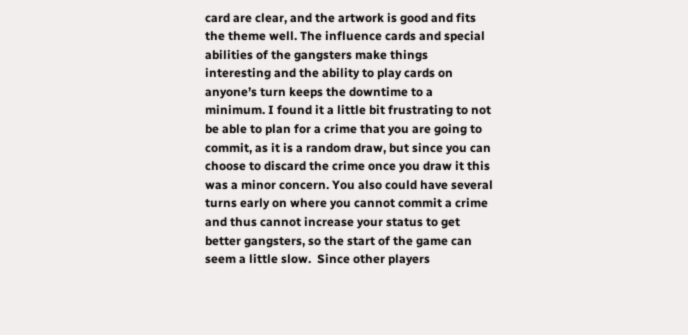card are clear, and the artwork is good and fits the theme well. The influence cards and special abilities of the gangsters make things interesting and the ability to play cards on anyone’s turn keeps the downtime to a minimum. I found it a little bit frustrating to not be able to plan for a crime that you are going to commit, as it is a random draw, but since you can choose to discard the crime once you draw it this was a minor concern. You also could have several turns early on where you cannot commit a crime and thus cannot increase your status to get better gangsters, so the start of the game can seem a little slow.  Since other players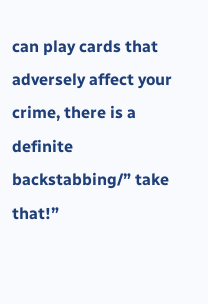can play cards that adversely affect your crime, there is a definite backstabbing/” take that!”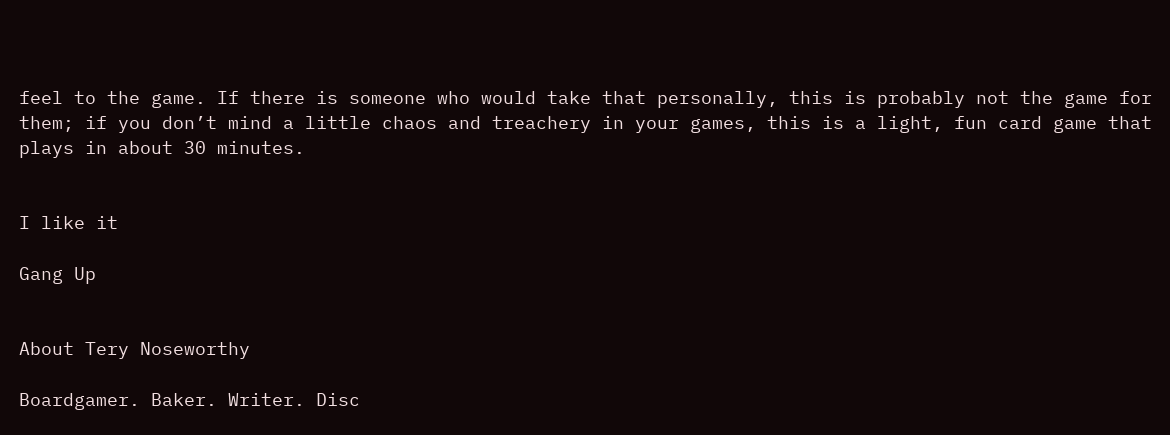feel to the game. If there is someone who would take that personally, this is probably not the game for them; if you don’t mind a little chaos and treachery in your games, this is a light, fun card game that plays in about 30 minutes.


I like it

Gang Up


About Tery Noseworthy

Boardgamer. Baker. Writer. Disc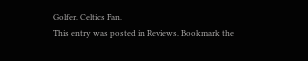Golfer. Celtics Fan.
This entry was posted in Reviews. Bookmark the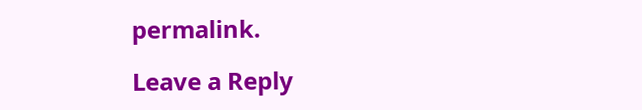permalink.

Leave a Reply